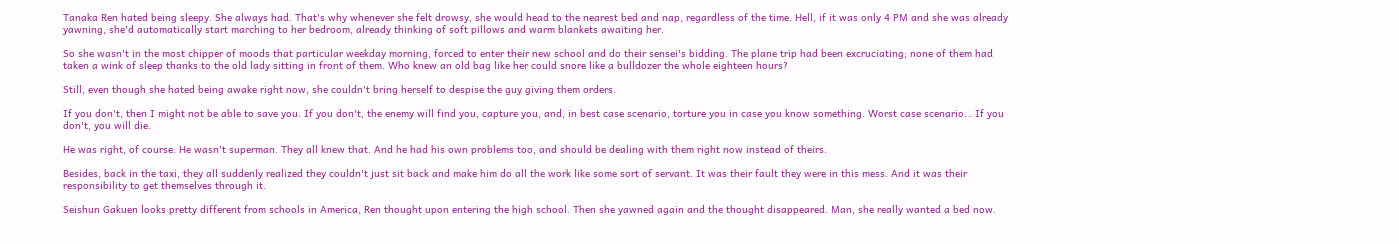Tanaka Ren hated being sleepy. She always had. That's why whenever she felt drowsy, she would head to the nearest bed and nap, regardless of the time. Hell, if it was only 4 PM and she was already yawning, she'd automatically start marching to her bedroom, already thinking of soft pillows and warm blankets awaiting her.

So she wasn't in the most chipper of moods that particular weekday morning, forced to enter their new school and do their sensei's bidding. The plane trip had been excruciating; none of them had taken a wink of sleep thanks to the old lady sitting in front of them. Who knew an old bag like her could snore like a bulldozer the whole eighteen hours?

Still, even though she hated being awake right now, she couldn't bring herself to despise the guy giving them orders.

If you don't, then I might not be able to save you. If you don't, the enemy will find you, capture you, and, in best case scenario, torture you in case you know something. Worst case scenario… If you don't, you will die.

He was right, of course. He wasn't superman. They all knew that. And he had his own problems too, and should be dealing with them right now instead of theirs.

Besides, back in the taxi, they all suddenly realized they couldn't just sit back and make him do all the work like some sort of servant. It was their fault they were in this mess. And it was their responsibility to get themselves through it.

Seishun Gakuen looks pretty different from schools in America, Ren thought upon entering the high school. Then she yawned again and the thought disappeared. Man, she really wanted a bed now.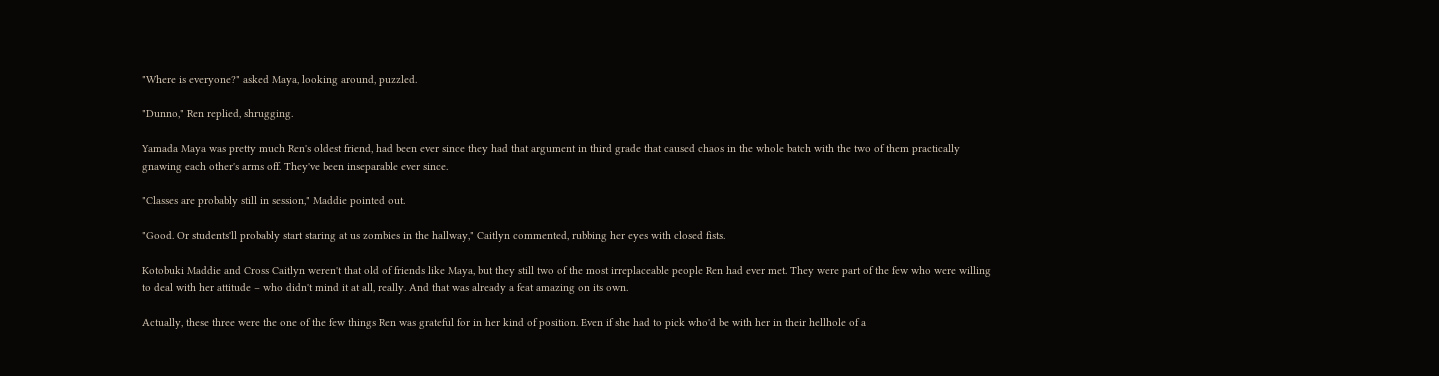"Where is everyone?" asked Maya, looking around, puzzled.

"Dunno," Ren replied, shrugging.

Yamada Maya was pretty much Ren's oldest friend, had been ever since they had that argument in third grade that caused chaos in the whole batch with the two of them practically gnawing each other's arms off. They've been inseparable ever since.

"Classes are probably still in session," Maddie pointed out.

"Good. Or students'll probably start staring at us zombies in the hallway," Caitlyn commented, rubbing her eyes with closed fists.

Kotobuki Maddie and Cross Caitlyn weren't that old of friends like Maya, but they still two of the most irreplaceable people Ren had ever met. They were part of the few who were willing to deal with her attitude – who didn't mind it at all, really. And that was already a feat amazing on its own.

Actually, these three were the one of the few things Ren was grateful for in her kind of position. Even if she had to pick who'd be with her in their hellhole of a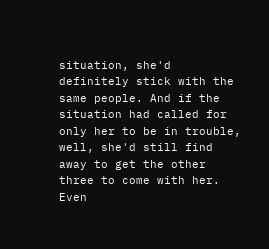situation, she'd definitely stick with the same people. And if the situation had called for only her to be in trouble, well, she'd still find away to get the other three to come with her. Even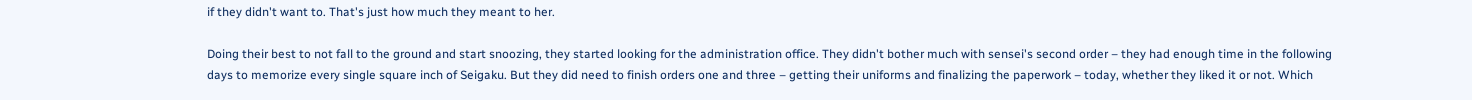if they didn't want to. That's just how much they meant to her.

Doing their best to not fall to the ground and start snoozing, they started looking for the administration office. They didn't bother much with sensei's second order – they had enough time in the following days to memorize every single square inch of Seigaku. But they did need to finish orders one and three – getting their uniforms and finalizing the paperwork – today, whether they liked it or not. Which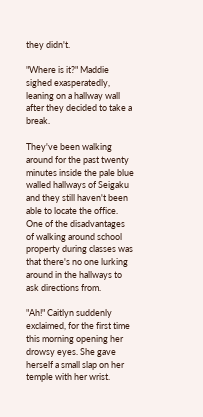they didn't.

"Where is it?" Maddie sighed exasperatedly, leaning on a hallway wall after they decided to take a break.

They've been walking around for the past twenty minutes inside the pale blue walled hallways of Seigaku and they still haven't been able to locate the office. One of the disadvantages of walking around school property during classes was that there's no one lurking around in the hallways to ask directions from.

"Ah!" Caitlyn suddenly exclaimed, for the first time this morning opening her drowsy eyes. She gave herself a small slap on her temple with her wrist.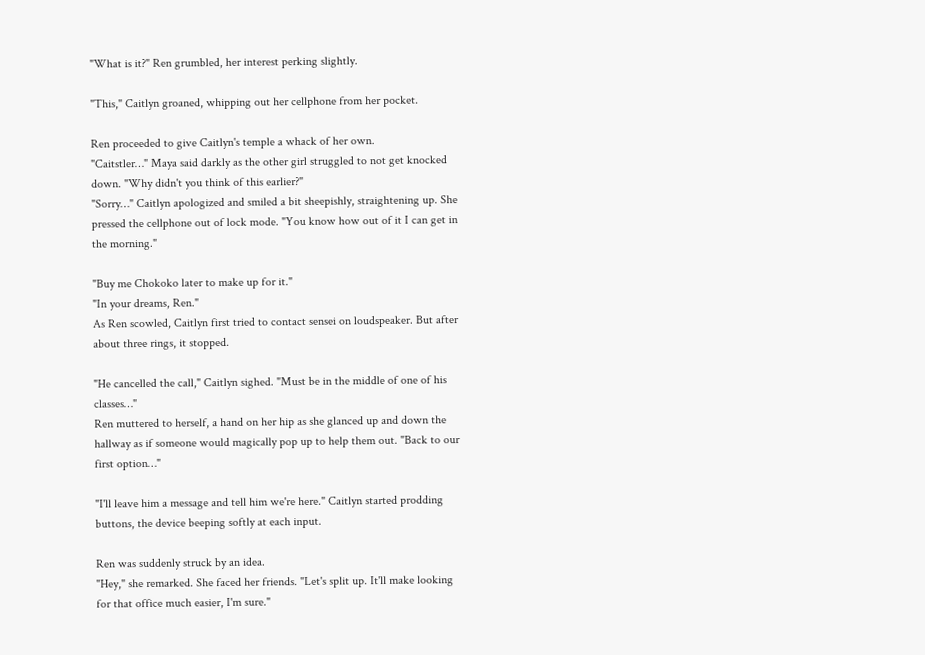"What is it?" Ren grumbled, her interest perking slightly.

"This," Caitlyn groaned, whipping out her cellphone from her pocket.

Ren proceeded to give Caitlyn's temple a whack of her own.
"Caitstler…" Maya said darkly as the other girl struggled to not get knocked down. "Why didn't you think of this earlier?"
"Sorry…" Caitlyn apologized and smiled a bit sheepishly, straightening up. She pressed the cellphone out of lock mode. "You know how out of it I can get in the morning."

"Buy me Chokoko later to make up for it."
"In your dreams, Ren."
As Ren scowled, Caitlyn first tried to contact sensei on loudspeaker. But after about three rings, it stopped.

"He cancelled the call," Caitlyn sighed. "Must be in the middle of one of his classes…"
Ren muttered to herself, a hand on her hip as she glanced up and down the hallway as if someone would magically pop up to help them out. "Back to our first option…"

"I'll leave him a message and tell him we're here." Caitlyn started prodding buttons, the device beeping softly at each input.

Ren was suddenly struck by an idea.
"Hey," she remarked. She faced her friends. "Let's split up. It'll make looking for that office much easier, I'm sure."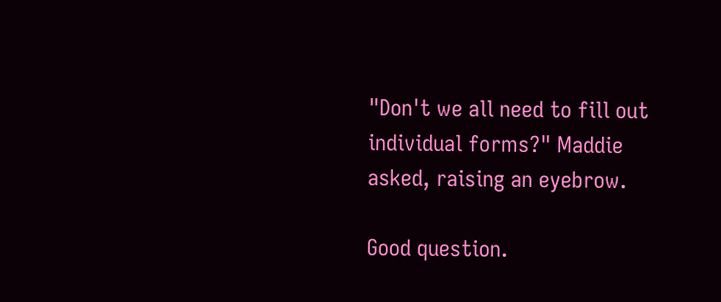"Don't we all need to fill out individual forms?" Maddie asked, raising an eyebrow.

Good question.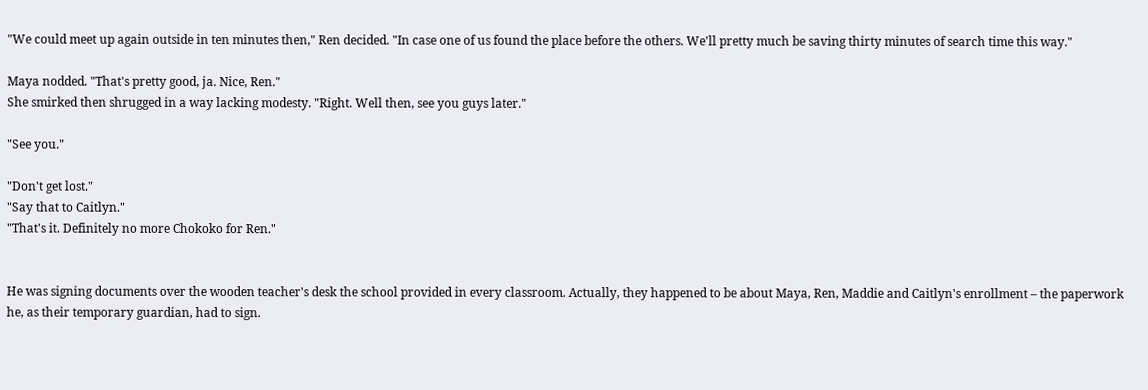"We could meet up again outside in ten minutes then," Ren decided. "In case one of us found the place before the others. We'll pretty much be saving thirty minutes of search time this way."

Maya nodded. "That's pretty good, ja. Nice, Ren."
She smirked then shrugged in a way lacking modesty. "Right. Well then, see you guys later."

"See you."

"Don't get lost."
"Say that to Caitlyn."
"That's it. Definitely no more Chokoko for Ren."


He was signing documents over the wooden teacher's desk the school provided in every classroom. Actually, they happened to be about Maya, Ren, Maddie and Caitlyn's enrollment – the paperwork he, as their temporary guardian, had to sign.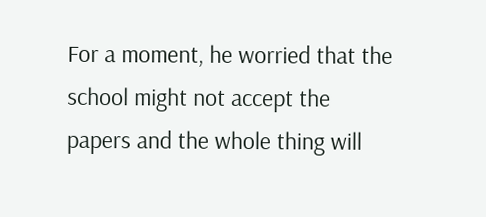For a moment, he worried that the school might not accept the papers and the whole thing will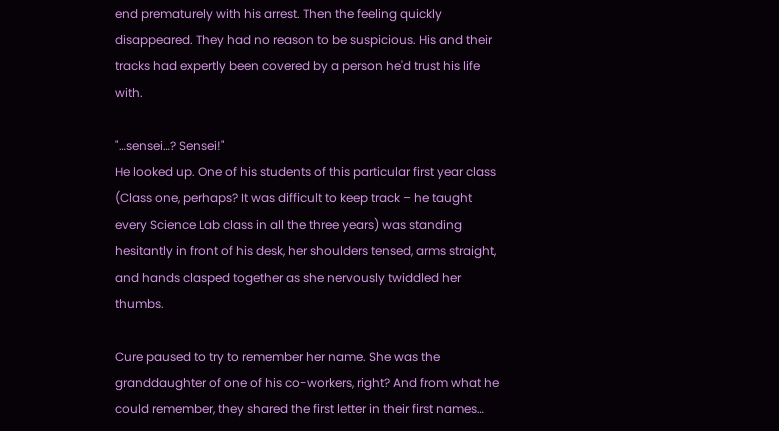end prematurely with his arrest. Then the feeling quickly disappeared. They had no reason to be suspicious. His and their tracks had expertly been covered by a person he'd trust his life with.

"…sensei…? Sensei!"
He looked up. One of his students of this particular first year class (Class one, perhaps? It was difficult to keep track – he taught every Science Lab class in all the three years) was standing hesitantly in front of his desk, her shoulders tensed, arms straight, and hands clasped together as she nervously twiddled her thumbs.

Cure paused to try to remember her name. She was the granddaughter of one of his co-workers, right? And from what he could remember, they shared the first letter in their first names…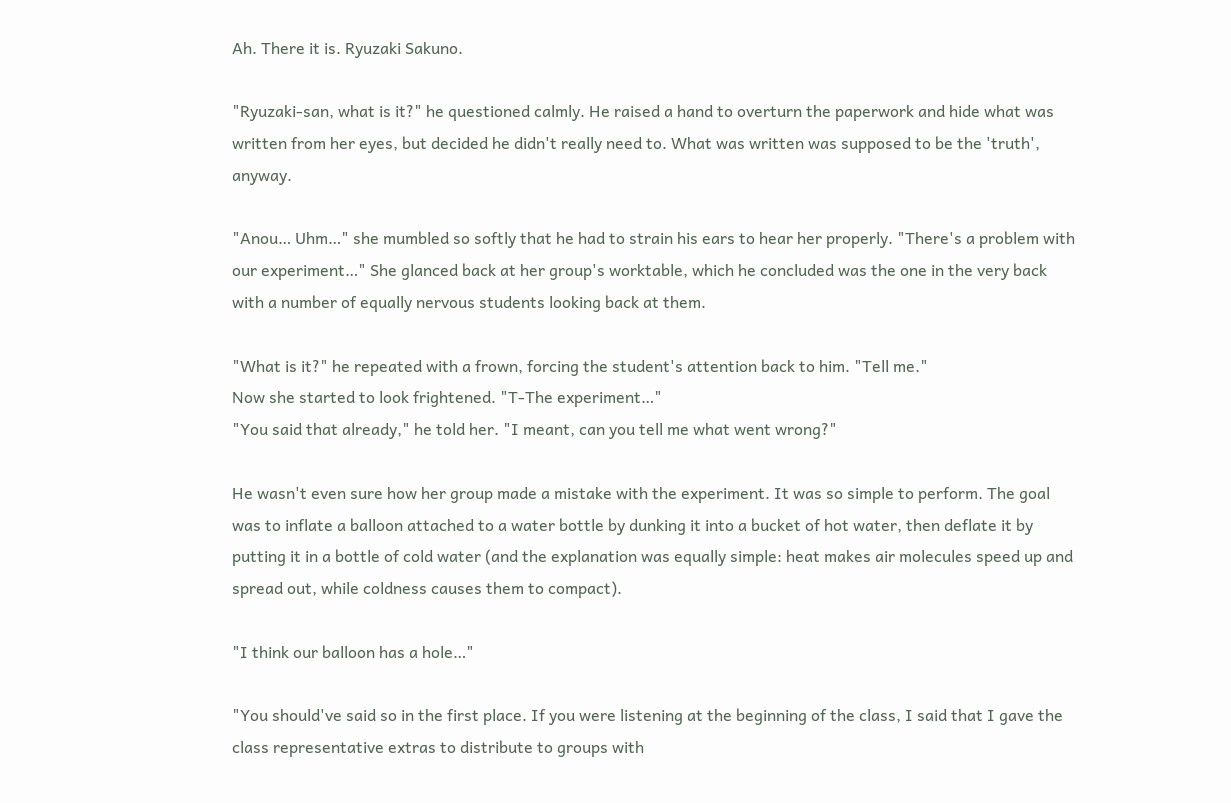Ah. There it is. Ryuzaki Sakuno.

"Ryuzaki-san, what is it?" he questioned calmly. He raised a hand to overturn the paperwork and hide what was written from her eyes, but decided he didn't really need to. What was written was supposed to be the 'truth', anyway.

"Anou… Uhm…" she mumbled so softly that he had to strain his ears to hear her properly. "There's a problem with our experiment…" She glanced back at her group's worktable, which he concluded was the one in the very back with a number of equally nervous students looking back at them.

"What is it?" he repeated with a frown, forcing the student's attention back to him. "Tell me."
Now she started to look frightened. "T-The experiment…"
"You said that already," he told her. "I meant, can you tell me what went wrong?"

He wasn't even sure how her group made a mistake with the experiment. It was so simple to perform. The goal was to inflate a balloon attached to a water bottle by dunking it into a bucket of hot water, then deflate it by putting it in a bottle of cold water (and the explanation was equally simple: heat makes air molecules speed up and spread out, while coldness causes them to compact).

"I think our balloon has a hole…"

"You should've said so in the first place. If you were listening at the beginning of the class, I said that I gave the class representative extras to distribute to groups with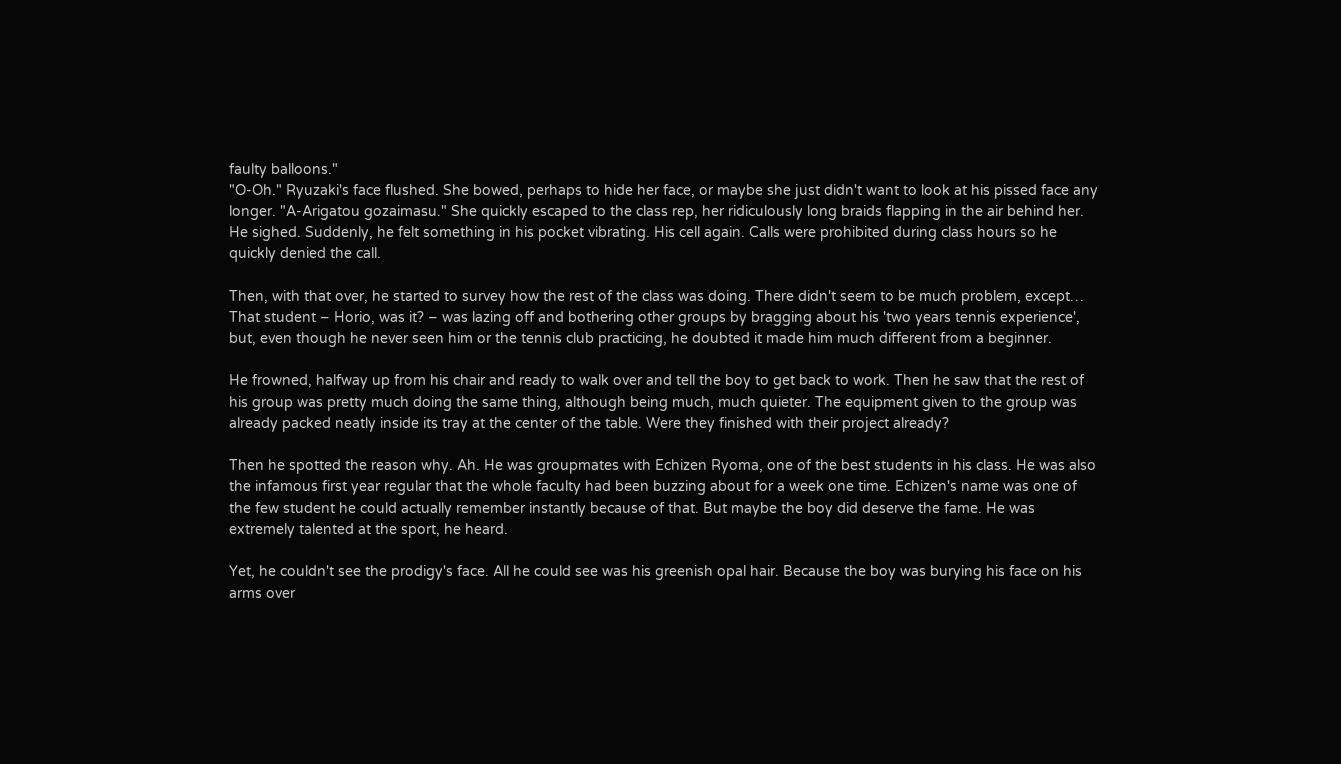faulty balloons."
"O-Oh." Ryuzaki's face flushed. She bowed, perhaps to hide her face, or maybe she just didn't want to look at his pissed face any longer. "A-Arigatou gozaimasu." She quickly escaped to the class rep, her ridiculously long braids flapping in the air behind her.
He sighed. Suddenly, he felt something in his pocket vibrating. His cell again. Calls were prohibited during class hours so he quickly denied the call.

Then, with that over, he started to survey how the rest of the class was doing. There didn't seem to be much problem, except… That student – Horio, was it? – was lazing off and bothering other groups by bragging about his 'two years tennis experience', but, even though he never seen him or the tennis club practicing, he doubted it made him much different from a beginner.

He frowned, halfway up from his chair and ready to walk over and tell the boy to get back to work. Then he saw that the rest of his group was pretty much doing the same thing, although being much, much quieter. The equipment given to the group was already packed neatly inside its tray at the center of the table. Were they finished with their project already?

Then he spotted the reason why. Ah. He was groupmates with Echizen Ryoma, one of the best students in his class. He was also the infamous first year regular that the whole faculty had been buzzing about for a week one time. Echizen's name was one of the few student he could actually remember instantly because of that. But maybe the boy did deserve the fame. He was extremely talented at the sport, he heard.

Yet, he couldn't see the prodigy's face. All he could see was his greenish opal hair. Because the boy was burying his face on his arms over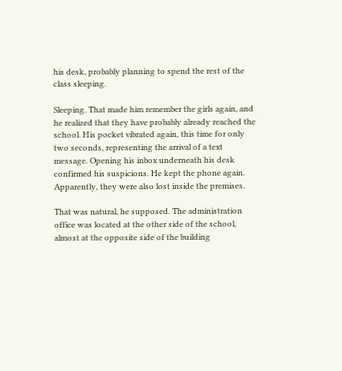his desk, probably planning to spend the rest of the class sleeping.

Sleeping. That made him remember the girls again, and he realized that they have probably already reached the school. His pocket vibrated again, this time for only two seconds, representing the arrival of a text message. Opening his inbox underneath his desk confirmed his suspicions. He kept the phone again. Apparently, they were also lost inside the premises.

That was natural, he supposed. The administration office was located at the other side of the school, almost at the opposite side of the building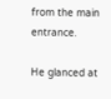from the main entrance.

He glanced at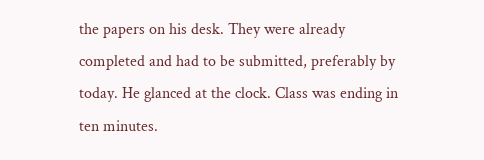the papers on his desk. They were already completed and had to be submitted, preferably by today. He glanced at the clock. Class was ending in ten minutes.